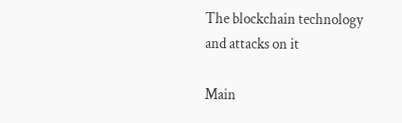The blockchain technology and attacks on it

Main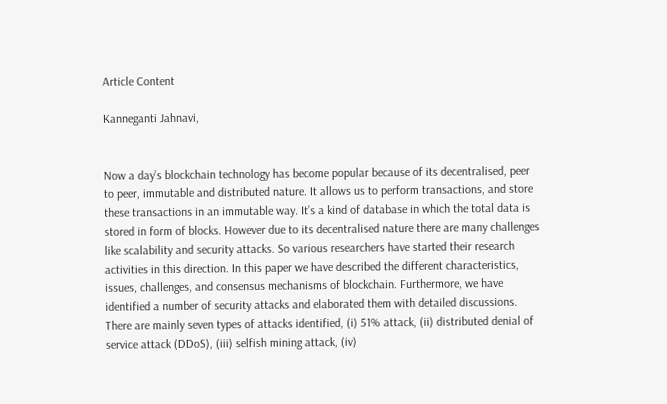Article Content

Kanneganti Jahnavi,


Now a day’s blockchain technology has become popular because of its decentralised, peer to peer, immutable and distributed nature. It allows us to perform transactions, and store these transactions in an immutable way. It’s a kind of database in which the total data is stored in form of blocks. However due to its decentralised nature there are many challenges like scalability and security attacks. So various researchers have started their research activities in this direction. In this paper we have described the different characteristics, issues, challenges, and consensus mechanisms of blockchain. Furthermore, we have identified a number of security attacks and elaborated them with detailed discussions. There are mainly seven types of attacks identified, (i) 51% attack, (ii) distributed denial of service attack (DDoS), (iii) selfish mining attack, (iv)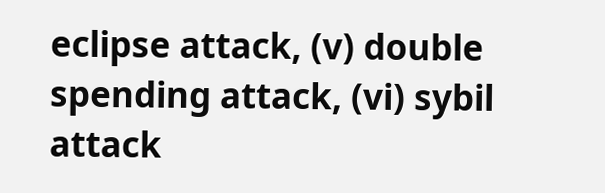eclipse attack, (v) double spending attack, (vi) sybil attack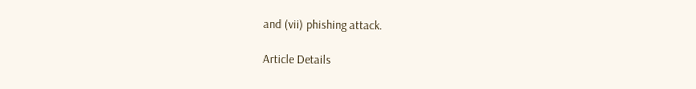and (vii) phishing attack.

Article Details